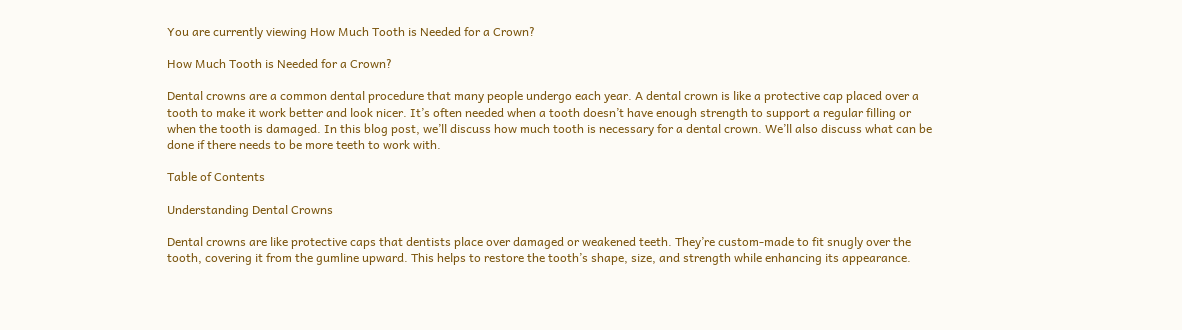You are currently viewing How Much Tooth is Needed for a Crown?

How Much Tooth is Needed for a Crown?

Dental crowns are a common dental procedure that many people undergo each year. A dental crown is like a protective cap placed over a tooth to make it work better and look nicer. It’s often needed when a tooth doesn’t have enough strength to support a regular filling or when the tooth is damaged. In this blog post, we’ll discuss how much tooth is necessary for a dental crown. We’ll also discuss what can be done if there needs to be more teeth to work with.

Table of Contents

Understanding Dental Crowns

Dental crowns are like protective caps that dentists place over damaged or weakened teeth. They’re custom-made to fit snugly over the tooth, covering it from the gumline upward. This helps to restore the tooth’s shape, size, and strength while enhancing its appearance.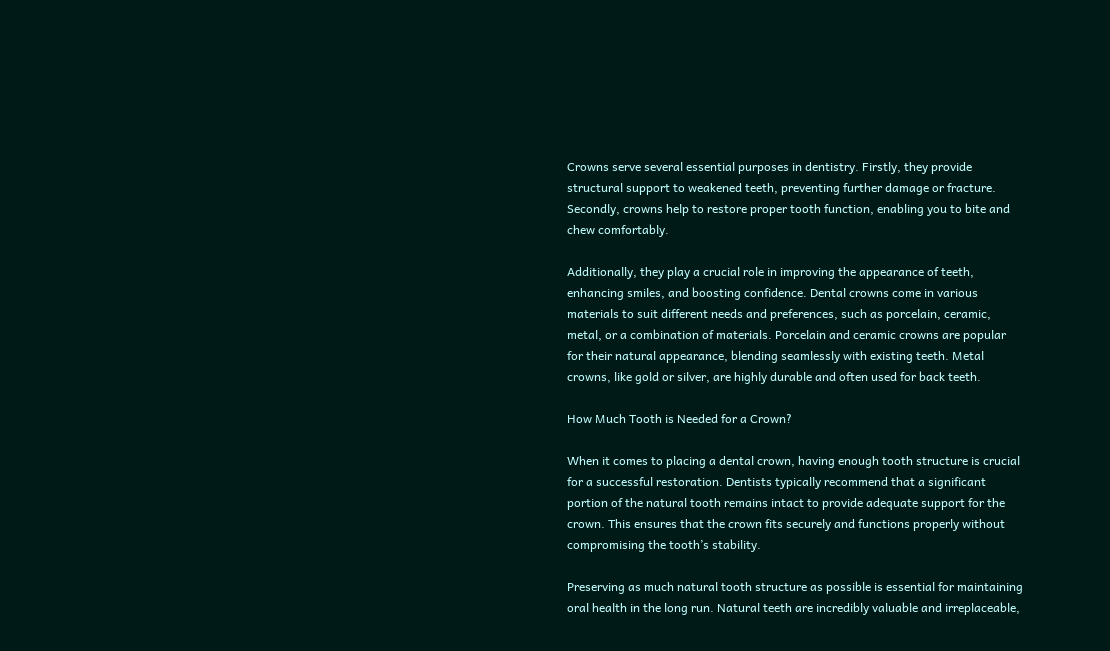Crowns serve several essential purposes in dentistry. Firstly, they provide structural support to weakened teeth, preventing further damage or fracture. Secondly, crowns help to restore proper tooth function, enabling you to bite and chew comfortably.

Additionally, they play a crucial role in improving the appearance of teeth, enhancing smiles, and boosting confidence. Dental crowns come in various materials to suit different needs and preferences, such as porcelain, ceramic, metal, or a combination of materials. Porcelain and ceramic crowns are popular for their natural appearance, blending seamlessly with existing teeth. Metal crowns, like gold or silver, are highly durable and often used for back teeth.

How Much Tooth is Needed for a Crown?

When it comes to placing a dental crown, having enough tooth structure is crucial for a successful restoration. Dentists typically recommend that a significant portion of the natural tooth remains intact to provide adequate support for the crown. This ensures that the crown fits securely and functions properly without compromising the tooth’s stability.

Preserving as much natural tooth structure as possible is essential for maintaining oral health in the long run. Natural teeth are incredibly valuable and irreplaceable,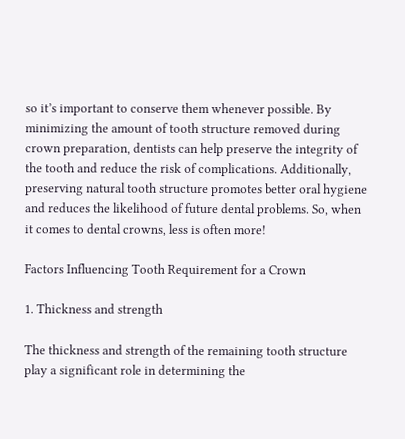so it’s important to conserve them whenever possible. By minimizing the amount of tooth structure removed during crown preparation, dentists can help preserve the integrity of the tooth and reduce the risk of complications. Additionally, preserving natural tooth structure promotes better oral hygiene and reduces the likelihood of future dental problems. So, when it comes to dental crowns, less is often more!

Factors Influencing Tooth Requirement for a Crown

1. Thickness and strength

The thickness and strength of the remaining tooth structure play a significant role in determining the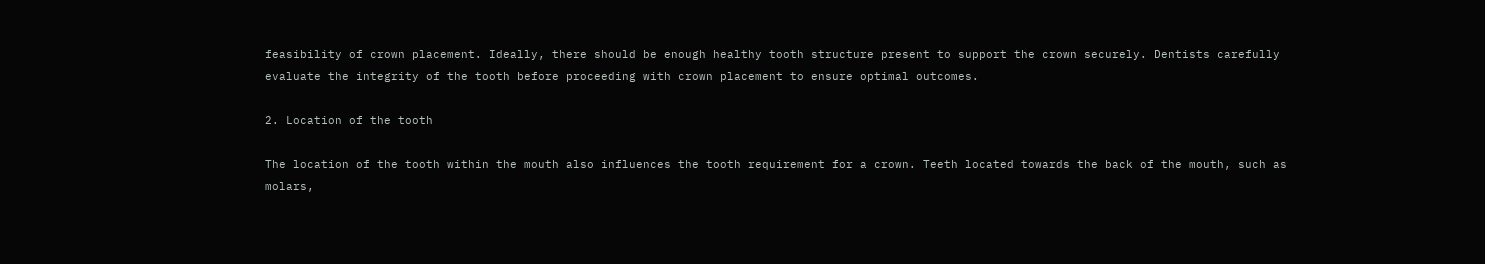feasibility of crown placement. Ideally, there should be enough healthy tooth structure present to support the crown securely. Dentists carefully evaluate the integrity of the tooth before proceeding with crown placement to ensure optimal outcomes.

2. Location of the tooth

The location of the tooth within the mouth also influences the tooth requirement for a crown. Teeth located towards the back of the mouth, such as molars,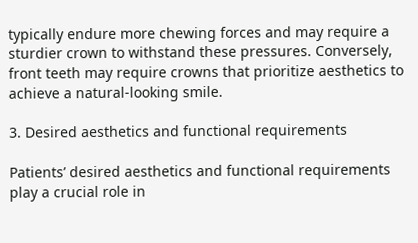typically endure more chewing forces and may require a sturdier crown to withstand these pressures. Conversely, front teeth may require crowns that prioritize aesthetics to achieve a natural-looking smile.

3. Desired aesthetics and functional requirements

Patients’ desired aesthetics and functional requirements play a crucial role in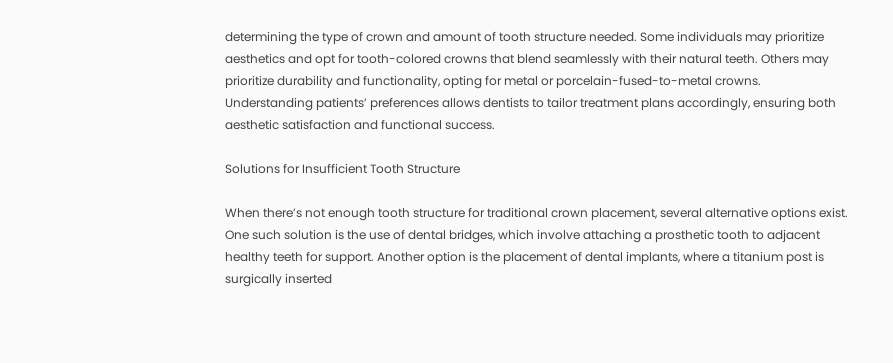determining the type of crown and amount of tooth structure needed. Some individuals may prioritize aesthetics and opt for tooth-colored crowns that blend seamlessly with their natural teeth. Others may prioritize durability and functionality, opting for metal or porcelain-fused-to-metal crowns. Understanding patients’ preferences allows dentists to tailor treatment plans accordingly, ensuring both aesthetic satisfaction and functional success.

Solutions for Insufficient Tooth Structure

When there’s not enough tooth structure for traditional crown placement, several alternative options exist. One such solution is the use of dental bridges, which involve attaching a prosthetic tooth to adjacent healthy teeth for support. Another option is the placement of dental implants, where a titanium post is surgically inserted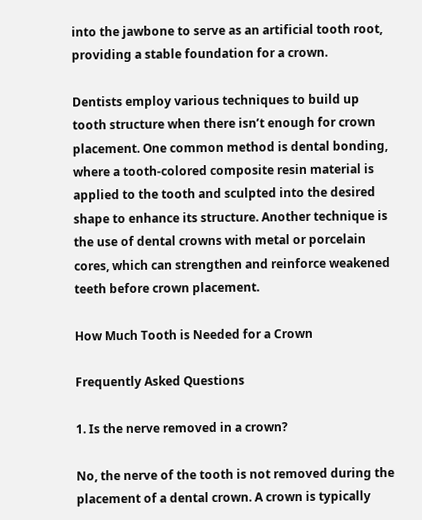into the jawbone to serve as an artificial tooth root, providing a stable foundation for a crown.

Dentists employ various techniques to build up tooth structure when there isn’t enough for crown placement. One common method is dental bonding, where a tooth-colored composite resin material is applied to the tooth and sculpted into the desired shape to enhance its structure. Another technique is the use of dental crowns with metal or porcelain cores, which can strengthen and reinforce weakened teeth before crown placement.

How Much Tooth is Needed for a Crown

Frequently Asked Questions

1. Is the nerve removed in a crown?

No, the nerve of the tooth is not removed during the placement of a dental crown. A crown is typically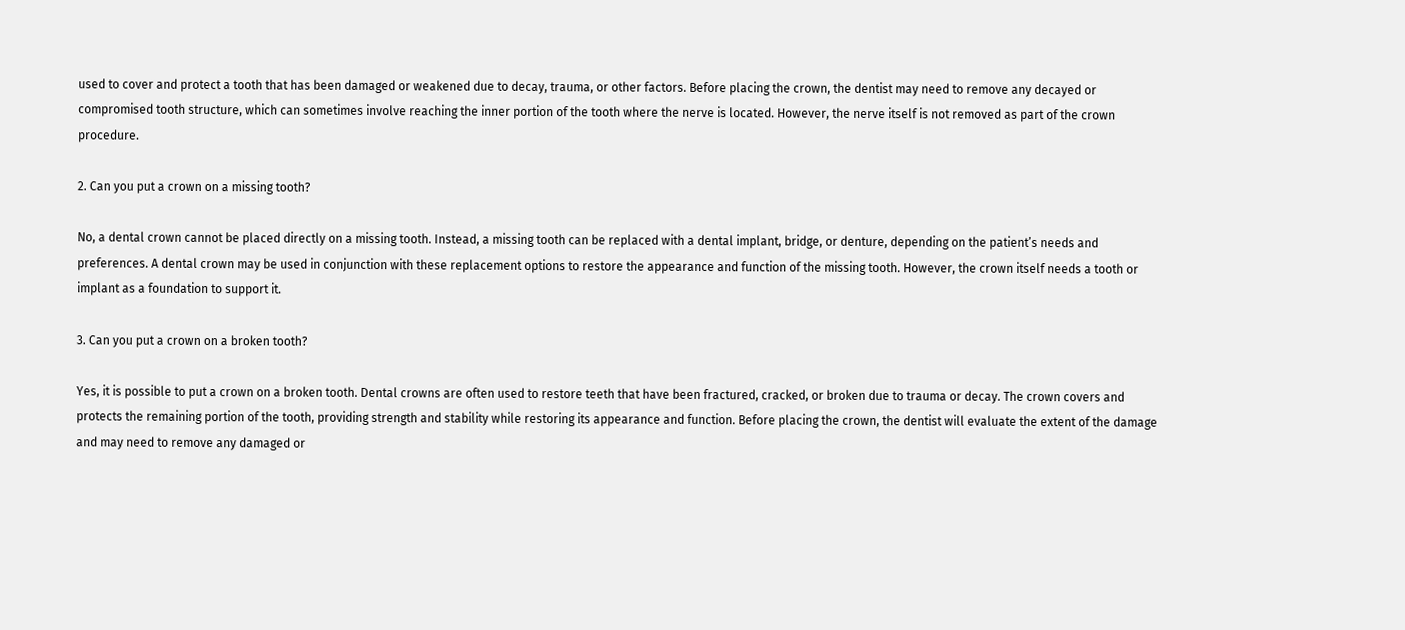used to cover and protect a tooth that has been damaged or weakened due to decay, trauma, or other factors. Before placing the crown, the dentist may need to remove any decayed or compromised tooth structure, which can sometimes involve reaching the inner portion of the tooth where the nerve is located. However, the nerve itself is not removed as part of the crown procedure.

2. Can you put a crown on a missing tooth?

No, a dental crown cannot be placed directly on a missing tooth. Instead, a missing tooth can be replaced with a dental implant, bridge, or denture, depending on the patient’s needs and preferences. A dental crown may be used in conjunction with these replacement options to restore the appearance and function of the missing tooth. However, the crown itself needs a tooth or implant as a foundation to support it.

3. Can you put a crown on a broken tooth?

Yes, it is possible to put a crown on a broken tooth. Dental crowns are often used to restore teeth that have been fractured, cracked, or broken due to trauma or decay. The crown covers and protects the remaining portion of the tooth, providing strength and stability while restoring its appearance and function. Before placing the crown, the dentist will evaluate the extent of the damage and may need to remove any damaged or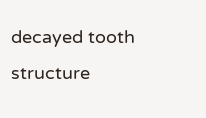decayed tooth structure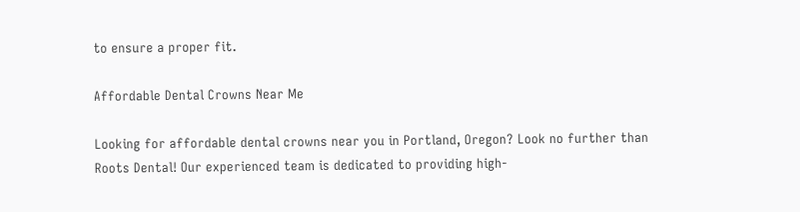to ensure a proper fit.

Affordable Dental Crowns Near Me

Looking for affordable dental crowns near you in Portland, Oregon? Look no further than Roots Dental! Our experienced team is dedicated to providing high-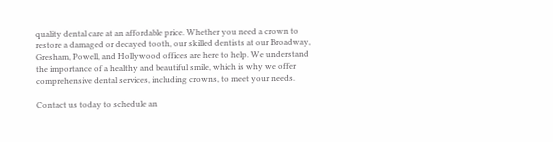quality dental care at an affordable price. Whether you need a crown to restore a damaged or decayed tooth, our skilled dentists at our Broadway, Gresham, Powell, and Hollywood offices are here to help. We understand the importance of a healthy and beautiful smile, which is why we offer comprehensive dental services, including crowns, to meet your needs.

Contact us today to schedule an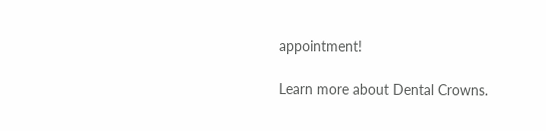appointment!

Learn more about Dental Crowns.